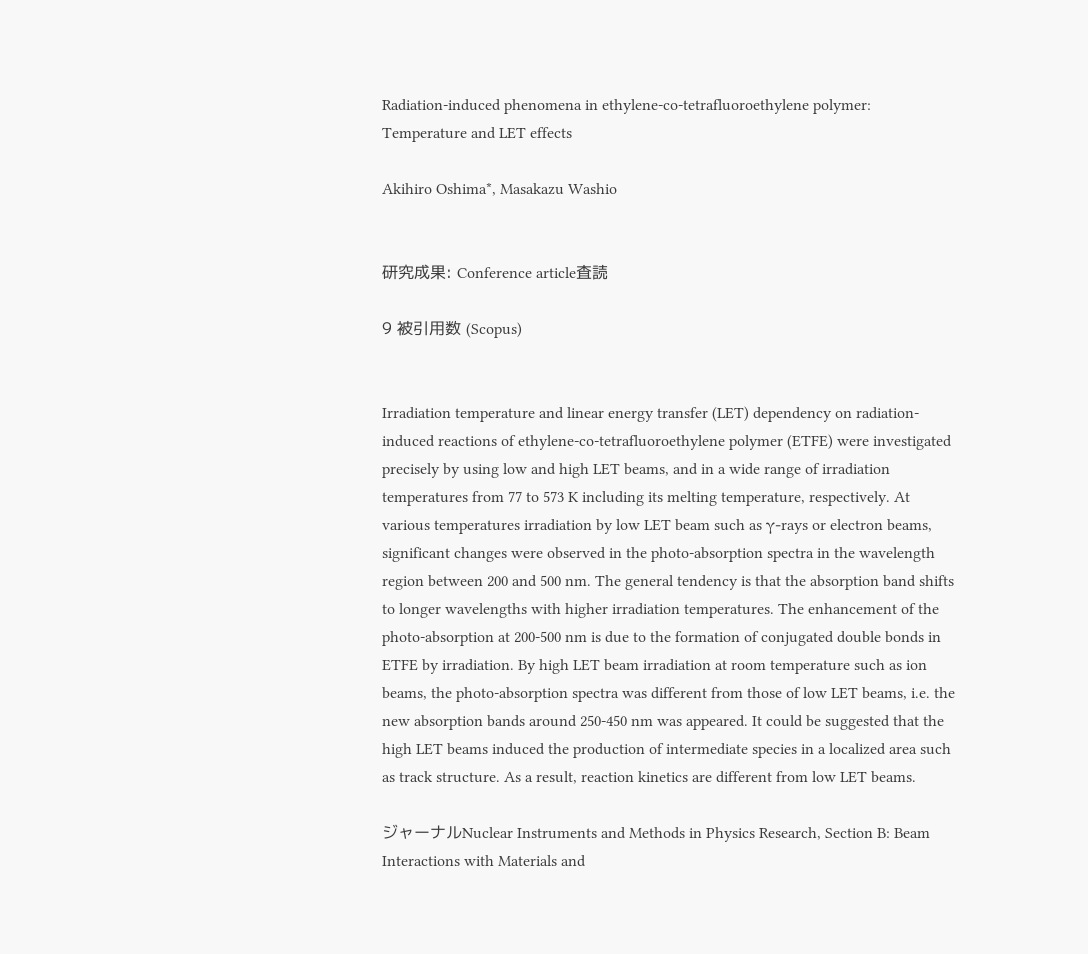Radiation-induced phenomena in ethylene-co-tetrafluoroethylene polymer: Temperature and LET effects

Akihiro Oshima*, Masakazu Washio


研究成果: Conference article査読

9 被引用数 (Scopus)


Irradiation temperature and linear energy transfer (LET) dependency on radiation-induced reactions of ethylene-co-tetrafluoroethylene polymer (ETFE) were investigated precisely by using low and high LET beams, and in a wide range of irradiation temperatures from 77 to 573 K including its melting temperature, respectively. At various temperatures irradiation by low LET beam such as γ-rays or electron beams, significant changes were observed in the photo-absorption spectra in the wavelength region between 200 and 500 nm. The general tendency is that the absorption band shifts to longer wavelengths with higher irradiation temperatures. The enhancement of the photo-absorption at 200-500 nm is due to the formation of conjugated double bonds in ETFE by irradiation. By high LET beam irradiation at room temperature such as ion beams, the photo-absorption spectra was different from those of low LET beams, i.e. the new absorption bands around 250-450 nm was appeared. It could be suggested that the high LET beams induced the production of intermediate species in a localized area such as track structure. As a result, reaction kinetics are different from low LET beams.

ジャーナルNuclear Instruments and Methods in Physics Research, Section B: Beam Interactions with Materials and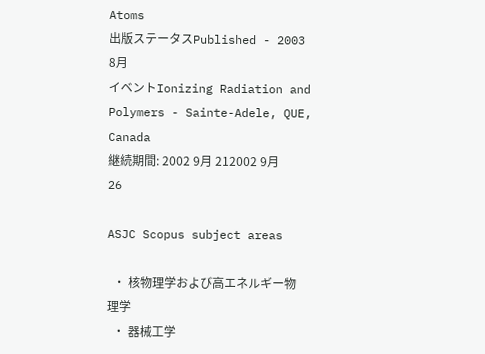Atoms
出版ステータスPublished - 2003 8月
イベントIonizing Radiation and Polymers - Sainte-Adele, QUE, Canada
継続期間: 2002 9月 212002 9月 26

ASJC Scopus subject areas

  • 核物理学および高エネルギー物理学
  • 器械工学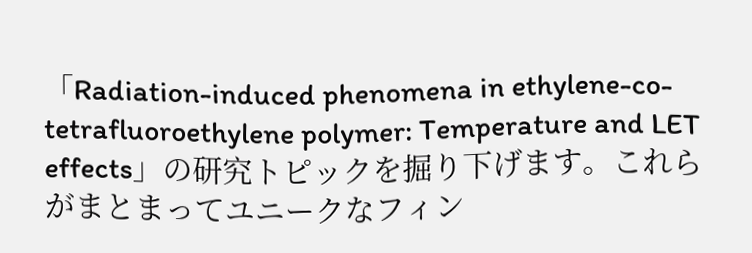「Radiation-induced phenomena in ethylene-co-tetrafluoroethylene polymer: Temperature and LET effects」の研究トピックを掘り下げます。これらがまとまってユニークなフィン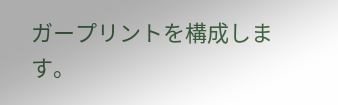ガープリントを構成します。